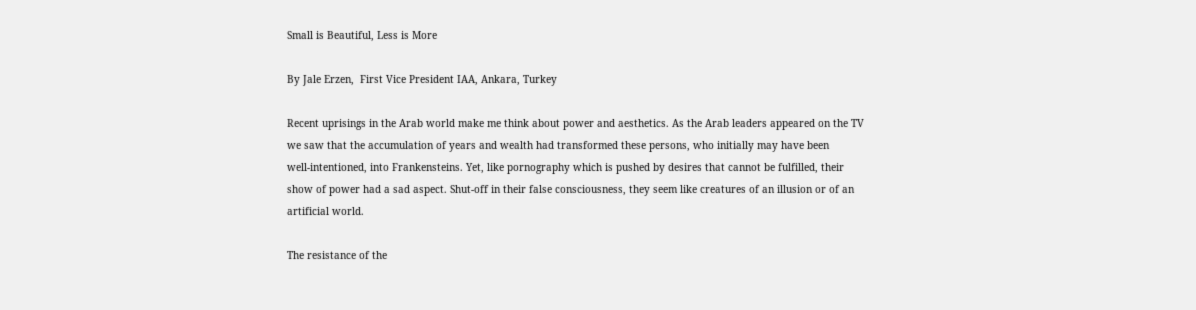Small is Beautiful, Less is More

By Jale Erzen,  First Vice President IAA, Ankara, Turkey

Recent uprisings in the Arab world make me think about power and aesthetics. As the Arab leaders appeared on the TV we saw that the accumulation of years and wealth had transformed these persons, who initially may have been
well-intentioned, into Frankensteins. Yet, like pornography which is pushed by desires that cannot be fulfilled, their show of power had a sad aspect. Shut-off in their false consciousness, they seem like creatures of an illusion or of an artificial world.

The resistance of the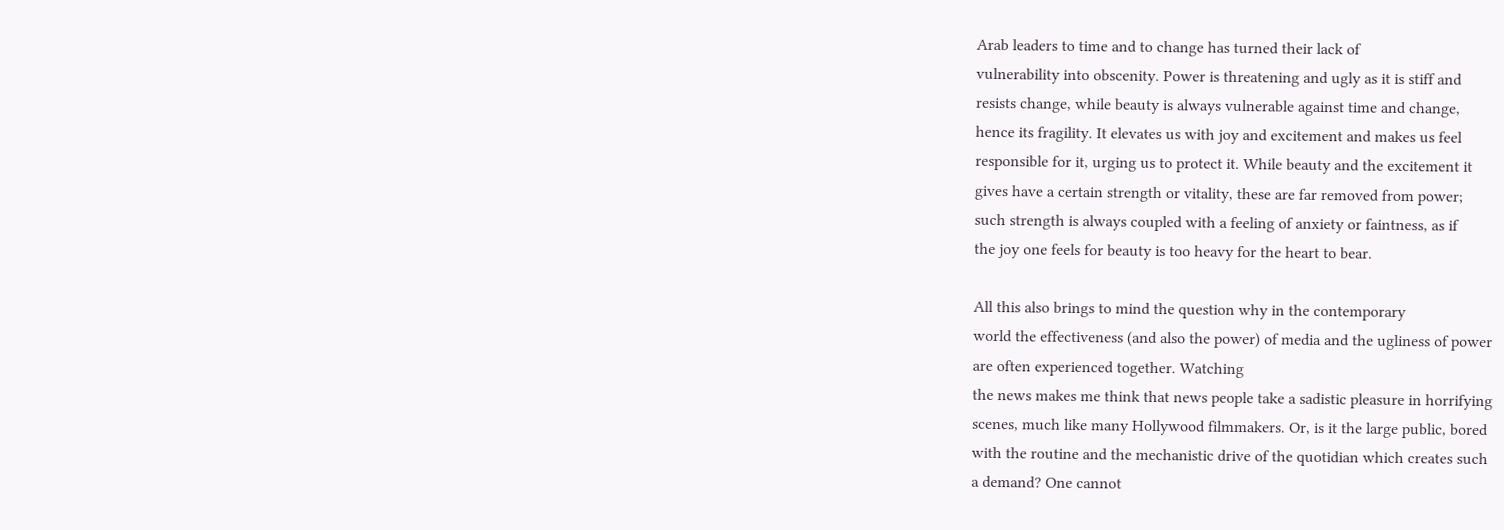Arab leaders to time and to change has turned their lack of
vulnerability into obscenity. Power is threatening and ugly as it is stiff and
resists change, while beauty is always vulnerable against time and change,
hence its fragility. It elevates us with joy and excitement and makes us feel
responsible for it, urging us to protect it. While beauty and the excitement it
gives have a certain strength or vitality, these are far removed from power;
such strength is always coupled with a feeling of anxiety or faintness, as if
the joy one feels for beauty is too heavy for the heart to bear.

All this also brings to mind the question why in the contemporary
world the effectiveness (and also the power) of media and the ugliness of power
are often experienced together. Watching
the news makes me think that news people take a sadistic pleasure in horrifying
scenes, much like many Hollywood filmmakers. Or, is it the large public, bored
with the routine and the mechanistic drive of the quotidian which creates such
a demand? One cannot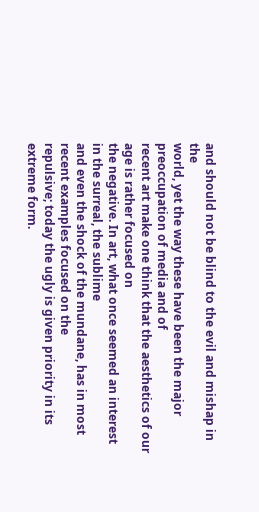and should not be blind to the evil and mishap in the
world, yet the way these have been the major preoccupation of media and of
recent art make one think that the aesthetics of our age is rather focused on
the negative. In art, what once seemed an interest in the surreal, the sublime
and even the shock of the mundane, has in most recent examples focused on the
repulsive; today the ugly is given priority in its extreme form.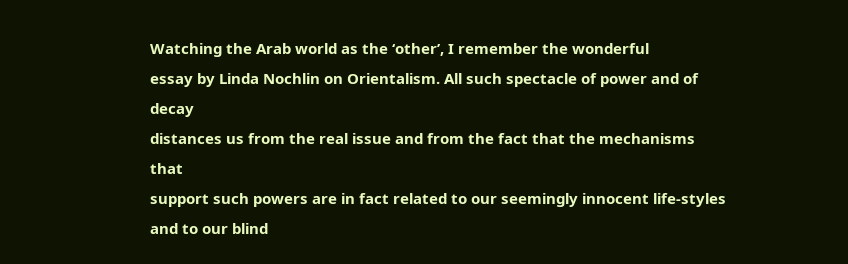Watching the Arab world as the ‘other’, I remember the wonderful
essay by Linda Nochlin on Orientalism. All such spectacle of power and of decay
distances us from the real issue and from the fact that the mechanisms that
support such powers are in fact related to our seemingly innocent life-styles
and to our blind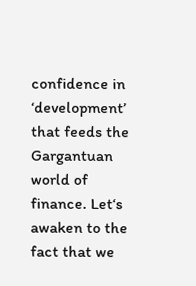confidence in ‘development’ that feeds the Gargantuan world of
finance. Let‘s awaken to the fact that we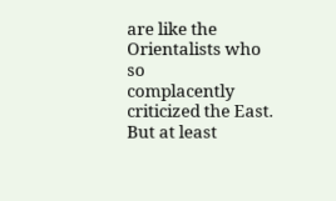are like the Orientalists who so
complacently criticized the East. But at least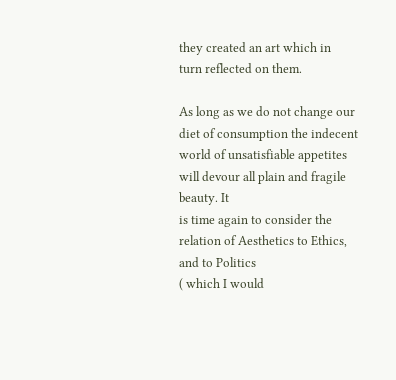they created an art which in
turn reflected on them.

As long as we do not change our diet of consumption the indecent
world of unsatisfiable appetites will devour all plain and fragile beauty. It
is time again to consider the relation of Aesthetics to Ethics, and to Politics
( which I would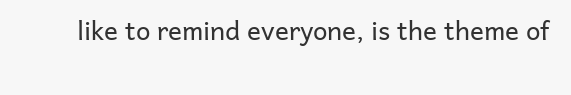like to remind everyone, is the theme of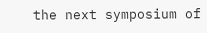the next symposium of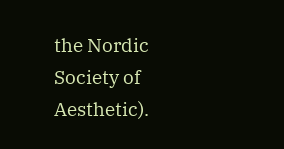the Nordic Society of Aesthetic).